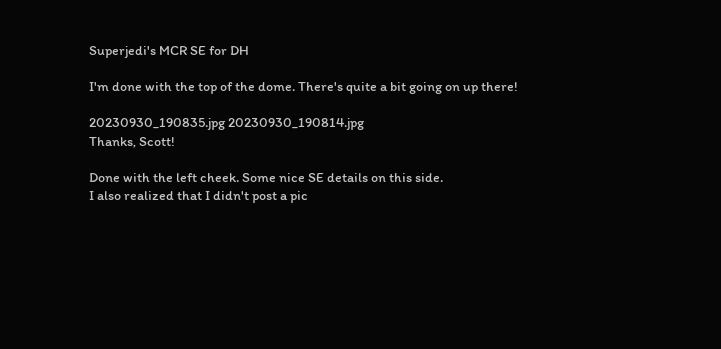Superjedi's MCR SE for DH

I'm done with the top of the dome. There's quite a bit going on up there!

20230930_190835.jpg 20230930_190814.jpg
Thanks, Scott!

Done with the left cheek. Some nice SE details on this side.
I also realized that I didn't post a pic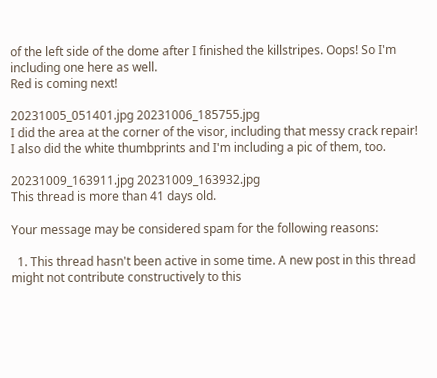of the left side of the dome after I finished the killstripes. Oops! So I'm including one here as well.
Red is coming next!

20231005_051401.jpg 20231006_185755.jpg
I did the area at the corner of the visor, including that messy crack repair! I also did the white thumbprints and I'm including a pic of them, too.

20231009_163911.jpg 20231009_163932.jpg
This thread is more than 41 days old.

Your message may be considered spam for the following reasons:

  1. This thread hasn't been active in some time. A new post in this thread might not contribute constructively to this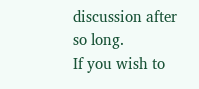discussion after so long.
If you wish to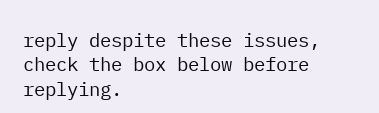reply despite these issues, check the box below before replying.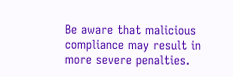Be aware that malicious compliance may result in more severe penalties.